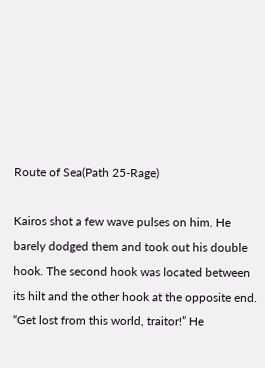Route of Sea(Path 25-Rage)

Kairos shot a few wave pulses on him. He barely dodged them and took out his double hook. The second hook was located between its hilt and the other hook at the opposite end.
“Get lost from this world, traitor!” He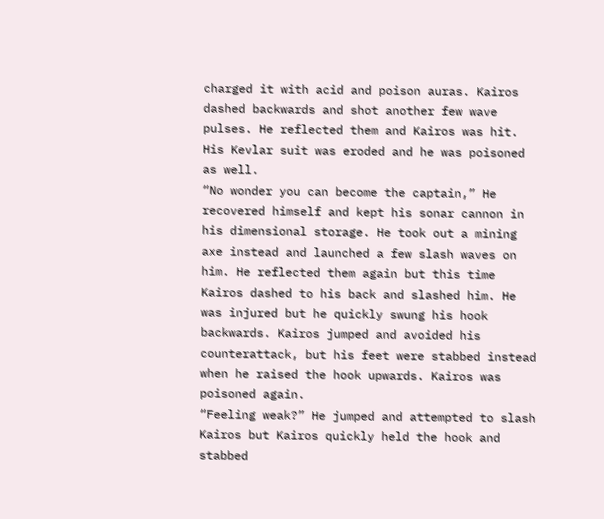charged it with acid and poison auras. Kairos dashed backwards and shot another few wave pulses. He reflected them and Kairos was hit. His Kevlar suit was eroded and he was poisoned as well.
“No wonder you can become the captain,” He recovered himself and kept his sonar cannon in his dimensional storage. He took out a mining axe instead and launched a few slash waves on him. He reflected them again but this time Kairos dashed to his back and slashed him. He was injured but he quickly swung his hook backwards. Kairos jumped and avoided his counterattack, but his feet were stabbed instead when he raised the hook upwards. Kairos was poisoned again.
“Feeling weak?” He jumped and attempted to slash Kairos but Kairos quickly held the hook and stabbed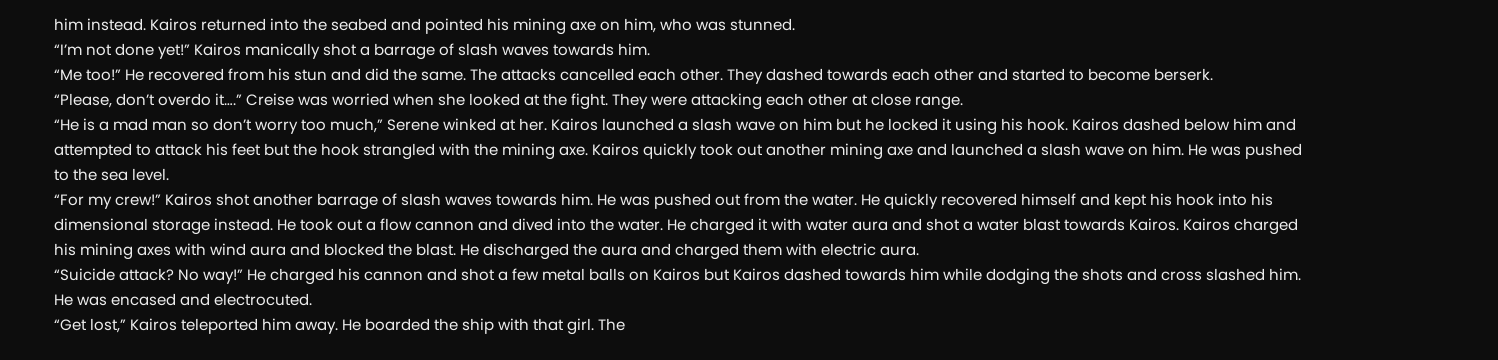him instead. Kairos returned into the seabed and pointed his mining axe on him, who was stunned.
“I’m not done yet!” Kairos manically shot a barrage of slash waves towards him.
“Me too!” He recovered from his stun and did the same. The attacks cancelled each other. They dashed towards each other and started to become berserk.
“Please, don’t overdo it….” Creise was worried when she looked at the fight. They were attacking each other at close range.
“He is a mad man so don’t worry too much,” Serene winked at her. Kairos launched a slash wave on him but he locked it using his hook. Kairos dashed below him and attempted to attack his feet but the hook strangled with the mining axe. Kairos quickly took out another mining axe and launched a slash wave on him. He was pushed to the sea level.
“For my crew!” Kairos shot another barrage of slash waves towards him. He was pushed out from the water. He quickly recovered himself and kept his hook into his dimensional storage instead. He took out a flow cannon and dived into the water. He charged it with water aura and shot a water blast towards Kairos. Kairos charged his mining axes with wind aura and blocked the blast. He discharged the aura and charged them with electric aura.
“Suicide attack? No way!” He charged his cannon and shot a few metal balls on Kairos but Kairos dashed towards him while dodging the shots and cross slashed him. He was encased and electrocuted.
“Get lost,” Kairos teleported him away. He boarded the ship with that girl. The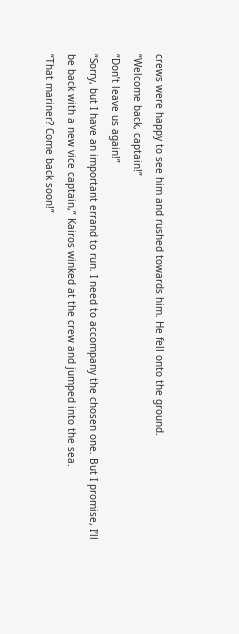crews were happy to see him and rushed towards him. He fell onto the ground.
“Welcome back, captain!”
“Don’t leave us again!”
“Sorry, but I have an important errand to run. I need to accompany the chosen one. But I promise, I’ll be back with a new vice captain,” Kairos winked at the crew and jumped into the sea.
“That mariner? Come back soon!”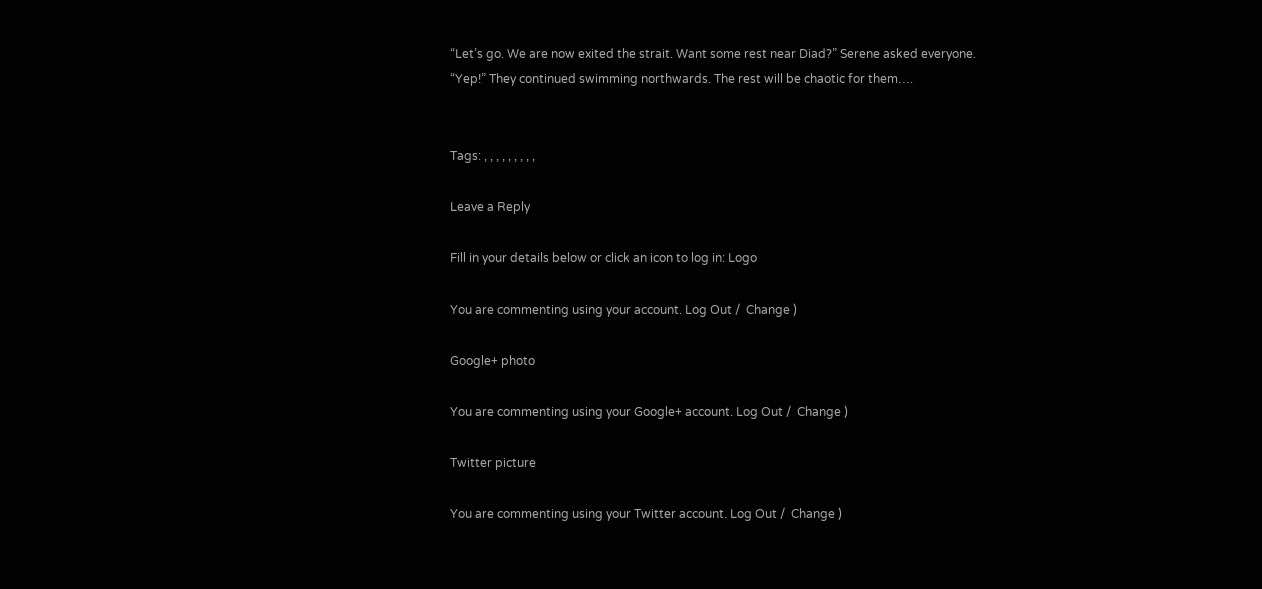“Let’s go. We are now exited the strait. Want some rest near Diad?” Serene asked everyone.
“Yep!” They continued swimming northwards. The rest will be chaotic for them….


Tags: , , , , , , , , ,

Leave a Reply

Fill in your details below or click an icon to log in: Logo

You are commenting using your account. Log Out /  Change )

Google+ photo

You are commenting using your Google+ account. Log Out /  Change )

Twitter picture

You are commenting using your Twitter account. Log Out /  Change )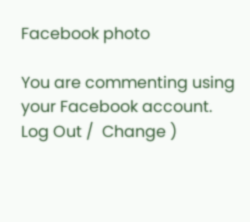Facebook photo

You are commenting using your Facebook account. Log Out /  Change )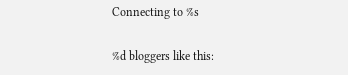Connecting to %s

%d bloggers like this: